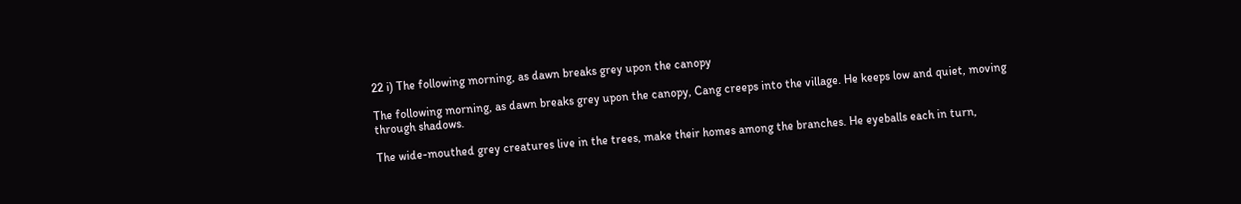22 i) The following morning, as dawn breaks grey upon the canopy

The following morning, as dawn breaks grey upon the canopy, Cang creeps into the village. He keeps low and quiet, moving through shadows.

The wide-mouthed grey creatures live in the trees, make their homes among the branches. He eyeballs each in turn,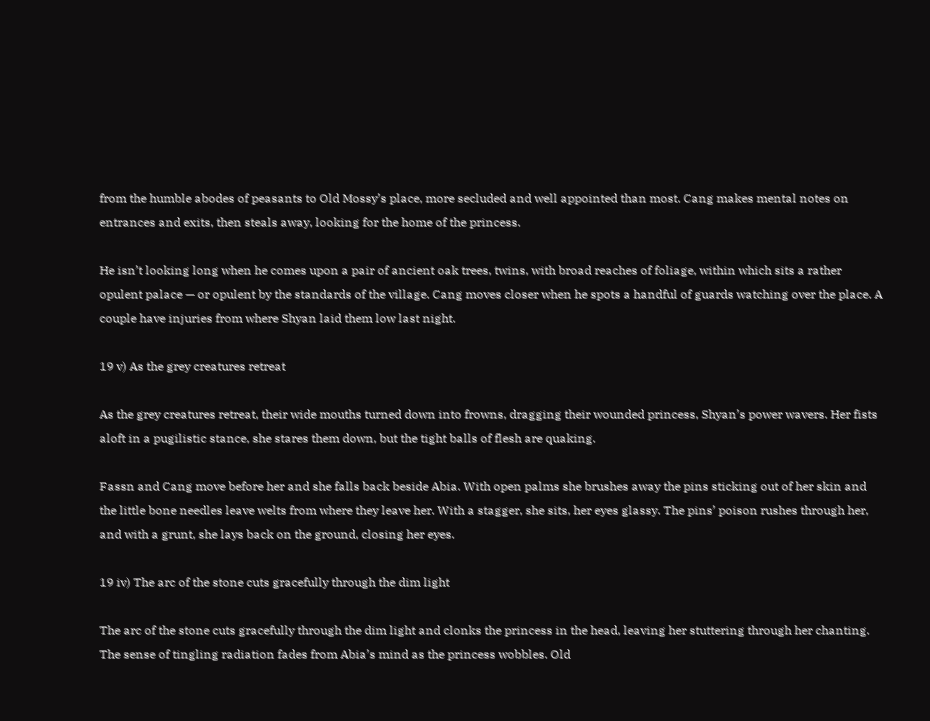from the humble abodes of peasants to Old Mossy’s place, more secluded and well appointed than most. Cang makes mental notes on entrances and exits, then steals away, looking for the home of the princess.

He isn’t looking long when he comes upon a pair of ancient oak trees, twins, with broad reaches of foliage, within which sits a rather opulent palace — or opulent by the standards of the village. Cang moves closer when he spots a handful of guards watching over the place. A couple have injuries from where Shyan laid them low last night.

19 v) As the grey creatures retreat

As the grey creatures retreat, their wide mouths turned down into frowns, dragging their wounded princess, Shyan’s power wavers. Her fists aloft in a pugilistic stance, she stares them down, but the tight balls of flesh are quaking.

Fassn and Cang move before her and she falls back beside Abia. With open palms she brushes away the pins sticking out of her skin and the little bone needles leave welts from where they leave her. With a stagger, she sits, her eyes glassy. The pins’ poison rushes through her, and with a grunt, she lays back on the ground, closing her eyes.

19 iv) The arc of the stone cuts gracefully through the dim light

The arc of the stone cuts gracefully through the dim light and clonks the princess in the head, leaving her stuttering through her chanting. The sense of tingling radiation fades from Abia’s mind as the princess wobbles. Old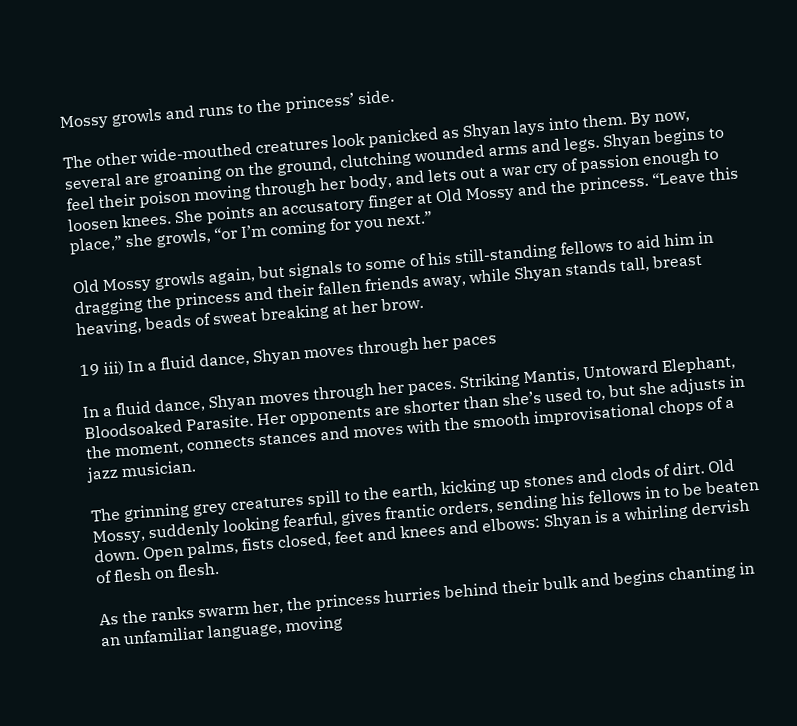Mossy growls and runs to the princess’ side.

The other wide-mouthed creatures look panicked as Shyan lays into them. By now, several are groaning on the ground, clutching wounded arms and legs. Shyan begins to feel their poison moving through her body, and lets out a war cry of passion enough to loosen knees. She points an accusatory finger at Old Mossy and the princess. “Leave this place,” she growls, “or I’m coming for you next.”

Old Mossy growls again, but signals to some of his still-standing fellows to aid him in dragging the princess and their fallen friends away, while Shyan stands tall, breast heaving, beads of sweat breaking at her brow.

19 iii) In a fluid dance, Shyan moves through her paces

In a fluid dance, Shyan moves through her paces. Striking Mantis, Untoward Elephant, Bloodsoaked Parasite. Her opponents are shorter than she’s used to, but she adjusts in the moment, connects stances and moves with the smooth improvisational chops of a jazz musician.

The grinning grey creatures spill to the earth, kicking up stones and clods of dirt. Old Mossy, suddenly looking fearful, gives frantic orders, sending his fellows in to be beaten down. Open palms, fists closed, feet and knees and elbows: Shyan is a whirling dervish of flesh on flesh.

As the ranks swarm her, the princess hurries behind their bulk and begins chanting in an unfamiliar language, moving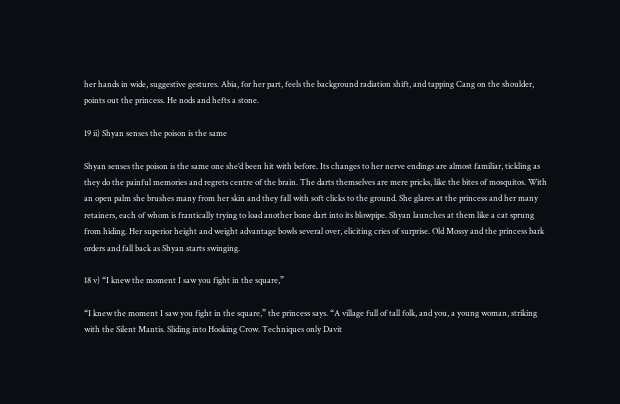her hands in wide, suggestive gestures. Abia, for her part, feels the background radiation shift, and tapping Cang on the shoulder, points out the princess. He nods and hefts a stone.

19 ii) Shyan senses the poison is the same

Shyan senses the poison is the same one she’d been hit with before. Its changes to her nerve endings are almost familiar, tickling as they do the painful memories and regrets centre of the brain. The darts themselves are mere pricks, like the bites of mosquitos. With an open palm she brushes many from her skin and they fall with soft clicks to the ground. She glares at the princess and her many retainers, each of whom is frantically trying to load another bone dart into its blowpipe. Shyan launches at them like a cat sprung from hiding. Her superior height and weight advantage bowls several over, eliciting cries of surprise. Old Mossy and the princess bark orders and fall back as Shyan starts swinging.

18 v) “I knew the moment I saw you fight in the square,”

“I knew the moment I saw you fight in the square,” the princess says. “A village full of tall folk, and you, a young woman, striking with the Silent Mantis. Sliding into Hooking Crow. Techniques only Davit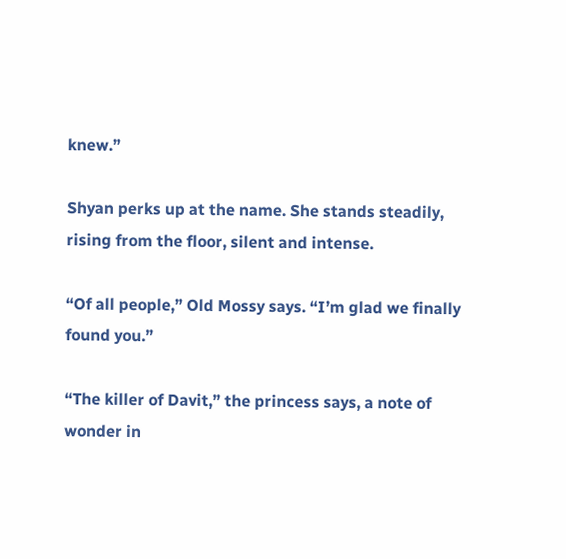knew.”

Shyan perks up at the name. She stands steadily, rising from the floor, silent and intense.

“Of all people,” Old Mossy says. “I’m glad we finally found you.”

“The killer of Davit,” the princess says, a note of wonder in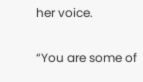her voice.

“You are some of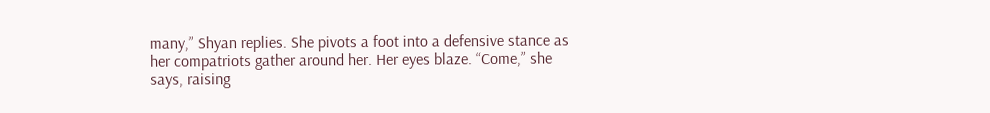many,” Shyan replies. She pivots a foot into a defensive stance as her compatriots gather around her. Her eyes blaze. “Come,” she says, raising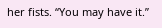her fists. “You may have it.”